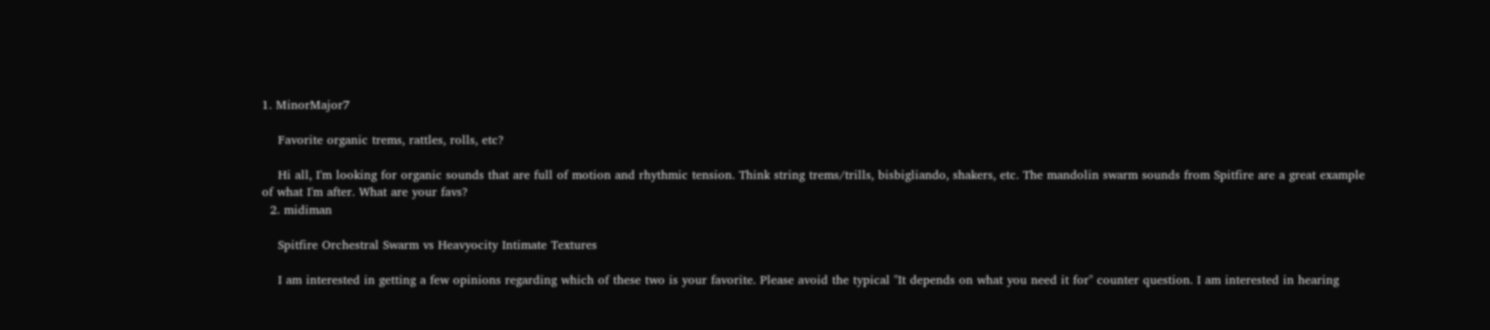1. MinorMajor7

    Favorite organic trems, rattles, rolls, etc?

    Hi all, I'm looking for organic sounds that are full of motion and rhythmic tension. Think string trems/trills, bisbigliando, shakers, etc. The mandolin swarm sounds from Spitfire are a great example of what I'm after. What are your favs?
  2. midiman

    Spitfire Orchestral Swarm vs Heavyocity Intimate Textures

    I am interested in getting a few opinions regarding which of these two is your favorite. Please avoid the typical "It depends on what you need it for" counter question. I am interested in hearing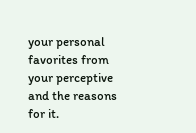your personal favorites from your perceptive and the reasons for it.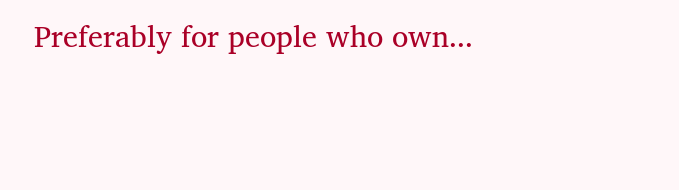Preferably for people who own...